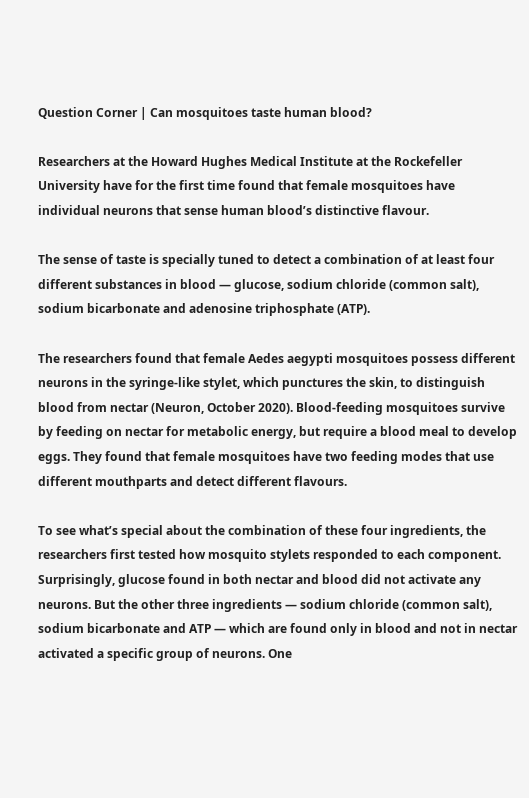Question Corner | Can mosquitoes taste human blood?

Researchers at the Howard Hughes Medical Institute at the Rockefeller University have for the first time found that female mosquitoes have individual neurons that sense human blood’s distinctive flavour.

The sense of taste is specially tuned to detect a combination of at least four different substances in blood — glucose, sodium chloride (common salt), sodium bicarbonate and adenosine triphosphate (ATP).

The researchers found that female Aedes aegypti mosquitoes possess different neurons in the syringe-like stylet, which punctures the skin, to distinguish blood from nectar (Neuron, October 2020). Blood-feeding mosquitoes survive by feeding on nectar for metabolic energy, but require a blood meal to develop eggs. They found that female mosquitoes have two feeding modes that use different mouthparts and detect different flavours.

To see what’s special about the combination of these four ingredients, the researchers first tested how mosquito stylets responded to each component. Surprisingly, glucose found in both nectar and blood did not activate any neurons. But the other three ingredients — sodium chloride (common salt), sodium bicarbonate and ATP — which are found only in blood and not in nectar activated a specific group of neurons. One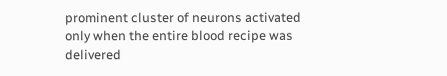prominent cluster of neurons activated only when the entire blood recipe was delivered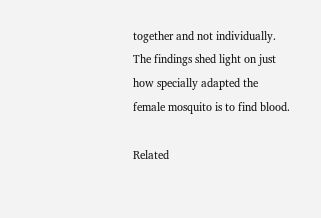together and not individually. The findings shed light on just how specially adapted the female mosquito is to find blood.

Related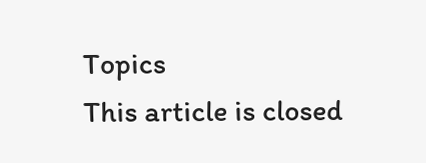Topics
This article is closed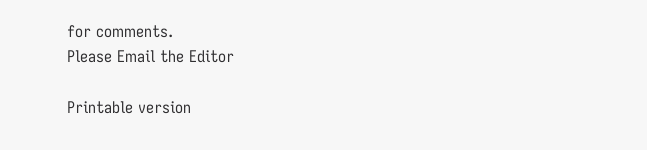for comments.
Please Email the Editor

Printable version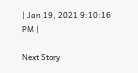| Jan 19, 2021 9:10:16 PM |

Next Story